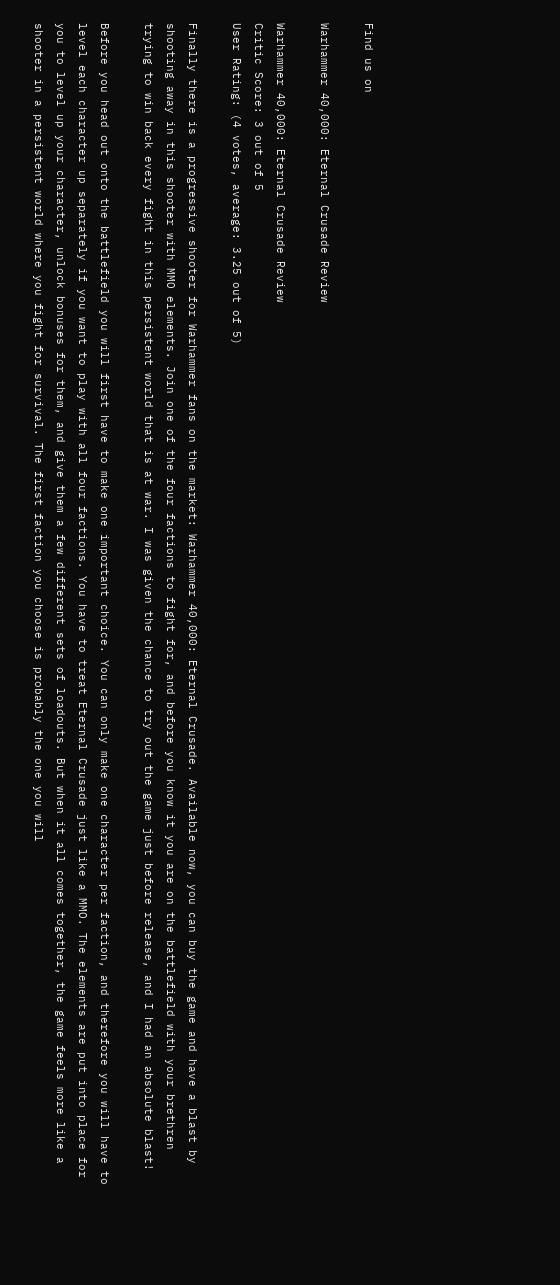Find us on

Warhammer 40,000: Eternal Crusade Review

Warhammer 40,000: Eternal Crusade Review
Critic Score: 3 out of 5
User Rating: (4 votes, average: 3.25 out of 5)

Finally there is a progressive shooter for Warhammer fans on the market: Warhammer 40,000: Eternal Crusade. Available now, you can buy the game and have a blast by shooting away in this shooter with MMO elements. Join one of the four factions to fight for, and before you know it you are on the battlefield with your brethren trying to win back every fight in this persistent world that is at war. I was given the chance to try out the game just before release, and I had an absolute blast!

Before you head out onto the battlefield you will first have to make one important choice. You can only make one character per faction, and therefore you will have to level each character up separately if you want to play with all four factions. You have to treat Eternal Crusade just like a MMO. The elements are put into place for you to level up your character, unlock bonuses for them, and give them a few different sets of loadouts. But when it all comes together, the game feels more like a shooter in a persistent world where you fight for survival. The first faction you choose is probably the one you will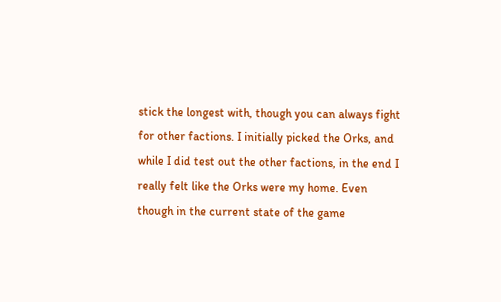stick the longest with, though you can always fight for other factions. I initially picked the Orks, and while I did test out the other factions, in the end I really felt like the Orks were my home. Even though in the current state of the game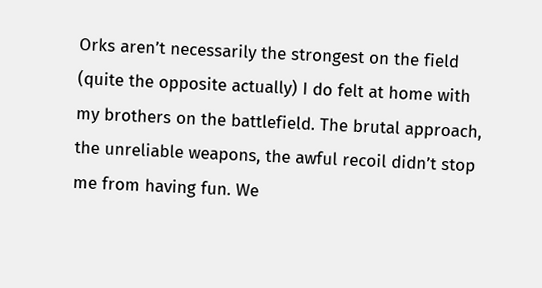Orks aren’t necessarily the strongest on the field (quite the opposite actually) I do felt at home with my brothers on the battlefield. The brutal approach, the unreliable weapons, the awful recoil didn’t stop me from having fun. We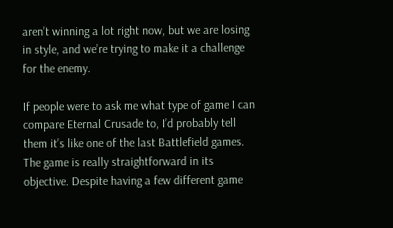aren’t winning a lot right now, but we are losing in style, and we’re trying to make it a challenge for the enemy.

If people were to ask me what type of game I can compare Eternal Crusade to, I’d probably tell them it’s like one of the last Battlefield games. The game is really straightforward in its objective. Despite having a few different game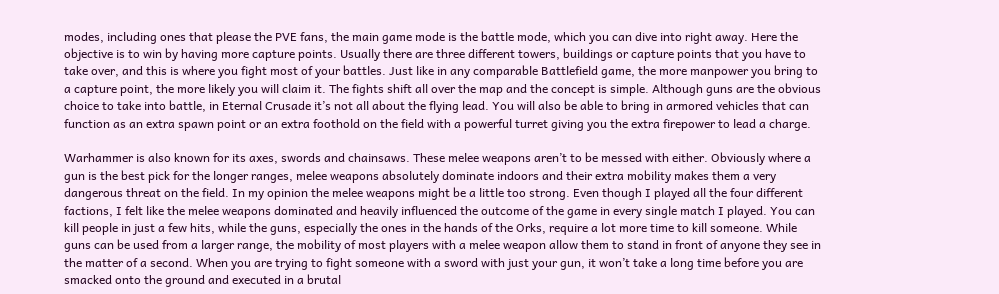modes, including ones that please the PVE fans, the main game mode is the battle mode, which you can dive into right away. Here the objective is to win by having more capture points. Usually there are three different towers, buildings or capture points that you have to take over, and this is where you fight most of your battles. Just like in any comparable Battlefield game, the more manpower you bring to a capture point, the more likely you will claim it. The fights shift all over the map and the concept is simple. Although guns are the obvious choice to take into battle, in Eternal Crusade it’s not all about the flying lead. You will also be able to bring in armored vehicles that can function as an extra spawn point or an extra foothold on the field with a powerful turret giving you the extra firepower to lead a charge.

Warhammer is also known for its axes, swords and chainsaws. These melee weapons aren’t to be messed with either. Obviously where a gun is the best pick for the longer ranges, melee weapons absolutely dominate indoors and their extra mobility makes them a very dangerous threat on the field. In my opinion the melee weapons might be a little too strong. Even though I played all the four different factions, I felt like the melee weapons dominated and heavily influenced the outcome of the game in every single match I played. You can kill people in just a few hits, while the guns, especially the ones in the hands of the Orks, require a lot more time to kill someone. While guns can be used from a larger range, the mobility of most players with a melee weapon allow them to stand in front of anyone they see in the matter of a second. When you are trying to fight someone with a sword with just your gun, it won’t take a long time before you are smacked onto the ground and executed in a brutal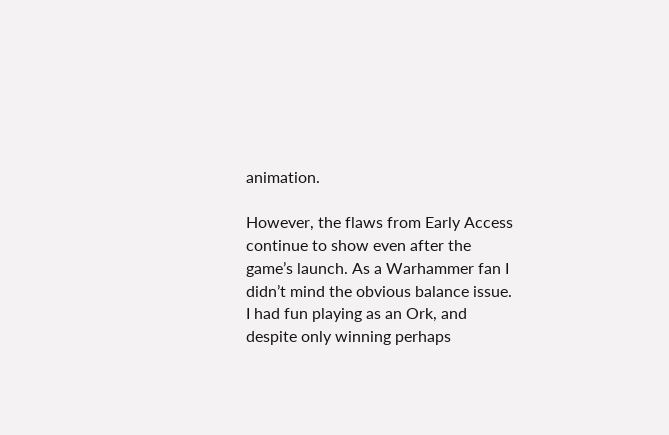animation.

However, the flaws from Early Access continue to show even after the game’s launch. As a Warhammer fan I didn’t mind the obvious balance issue. I had fun playing as an Ork, and despite only winning perhaps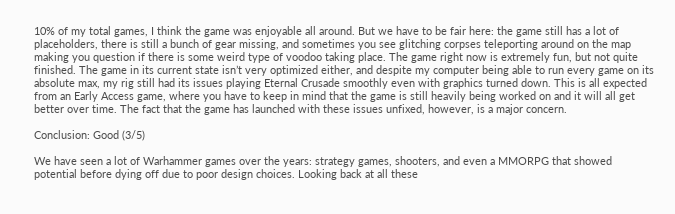10% of my total games, I think the game was enjoyable all around. But we have to be fair here: the game still has a lot of placeholders, there is still a bunch of gear missing, and sometimes you see glitching corpses teleporting around on the map making you question if there is some weird type of voodoo taking place. The game right now is extremely fun, but not quite finished. The game in its current state isn’t very optimized either, and despite my computer being able to run every game on its absolute max, my rig still had its issues playing Eternal Crusade smoothly even with graphics turned down. This is all expected from an Early Access game, where you have to keep in mind that the game is still heavily being worked on and it will all get better over time. The fact that the game has launched with these issues unfixed, however, is a major concern.

Conclusion: Good (3/5)

We have seen a lot of Warhammer games over the years: strategy games, shooters, and even a MMORPG that showed potential before dying off due to poor design choices. Looking back at all these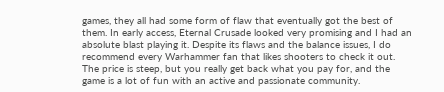games, they all had some form of flaw that eventually got the best of them. In early access, Eternal Crusade looked very promising and I had an absolute blast playing it. Despite its flaws and the balance issues, I do recommend every Warhammer fan that likes shooters to check it out. The price is steep, but you really get back what you pay for, and the game is a lot of fun with an active and passionate community.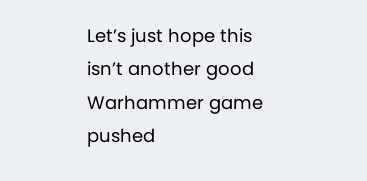Let’s just hope this isn’t another good Warhammer game pushed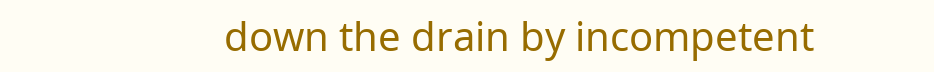down the drain by incompetent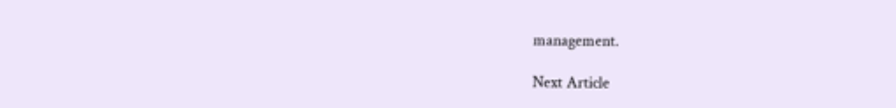management.

Next Article